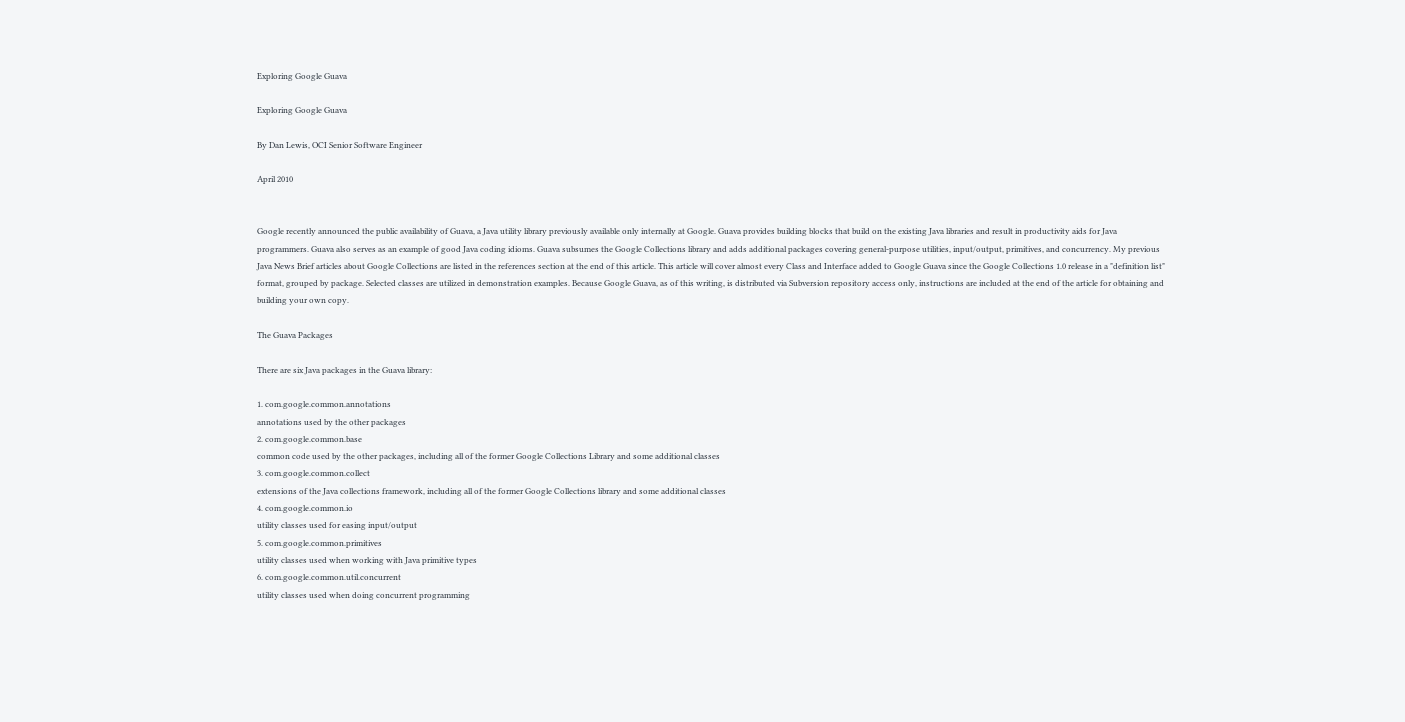Exploring Google Guava

Exploring Google Guava

By Dan Lewis, OCI Senior Software Engineer

April 2010


Google recently announced the public availability of Guava, a Java utility library previously available only internally at Google. Guava provides building blocks that build on the existing Java libraries and result in productivity aids for Java programmers. Guava also serves as an example of good Java coding idioms. Guava subsumes the Google Collections library and adds additional packages covering general-purpose utilities, input/output, primitives, and concurrency. My previous Java News Brief articles about Google Collections are listed in the references section at the end of this article. This article will cover almost every Class and Interface added to Google Guava since the Google Collections 1.0 release in a "definition list" format, grouped by package. Selected classes are utilized in demonstration examples. Because Google Guava, as of this writing, is distributed via Subversion repository access only, instructions are included at the end of the article for obtaining and building your own copy.

The Guava Packages

There are six Java packages in the Guava library:

1. com.google.common.annotations
annotations used by the other packages
2. com.google.common.base
common code used by the other packages, including all of the former Google Collections Library and some additional classes
3. com.google.common.collect
extensions of the Java collections framework, including all of the former Google Collections library and some additional classes
4. com.google.common.io
utility classes used for easing input/output
5. com.google.common.primitives
utility classes used when working with Java primitive types
6. com.google.common.util.concurrent
utility classes used when doing concurrent programming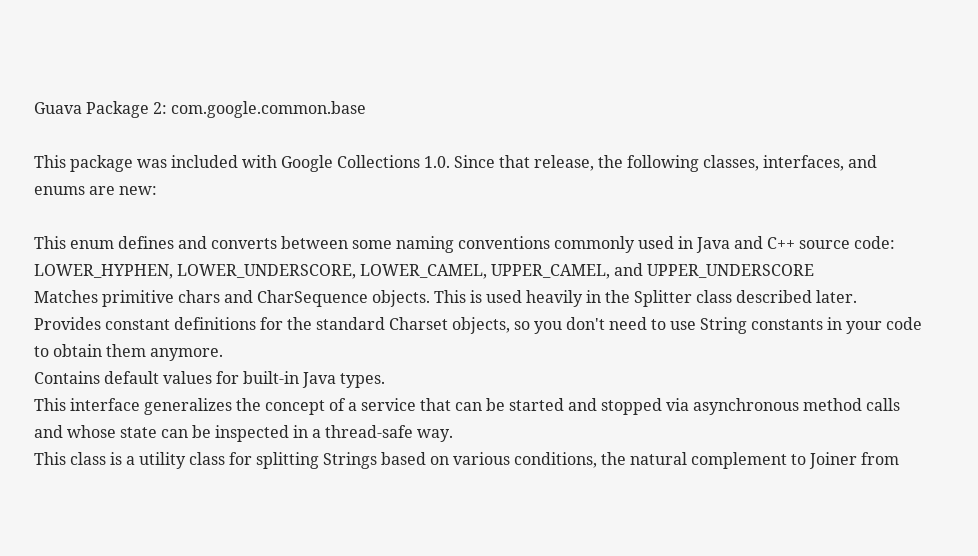Guava Package 2: com.google.common.base

This package was included with Google Collections 1.0. Since that release, the following classes, interfaces, and enums are new:

This enum defines and converts between some naming conventions commonly used in Java and C++ source code: LOWER_HYPHEN, LOWER_UNDERSCORE, LOWER_CAMEL, UPPER_CAMEL, and UPPER_UNDERSCORE
Matches primitive chars and CharSequence objects. This is used heavily in the Splitter class described later.
Provides constant definitions for the standard Charset objects, so you don't need to use String constants in your code to obtain them anymore.
Contains default values for built-in Java types.
This interface generalizes the concept of a service that can be started and stopped via asynchronous method calls and whose state can be inspected in a thread-safe way.
This class is a utility class for splitting Strings based on various conditions, the natural complement to Joiner from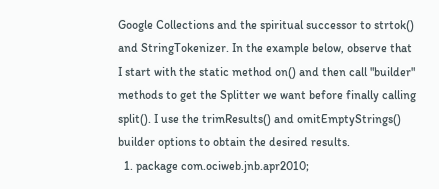Google Collections and the spiritual successor to strtok() and StringTokenizer. In the example below, observe that I start with the static method on() and then call "builder" methods to get the Splitter we want before finally calling split(). I use the trimResults() and omitEmptyStrings() builder options to obtain the desired results.
  1. package com.ociweb.jnb.apr2010;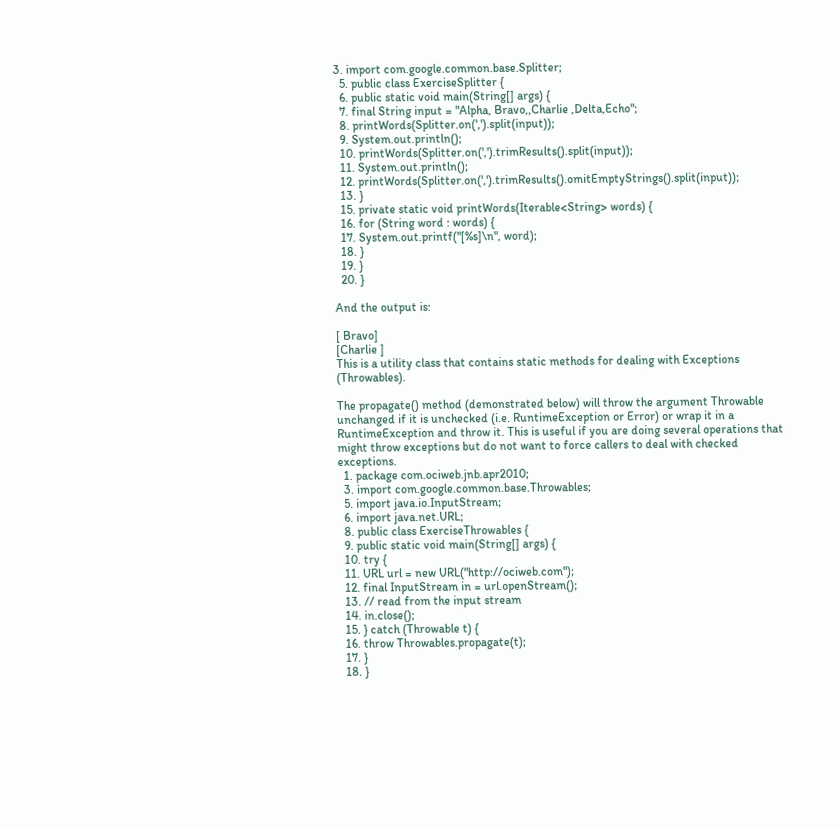3. import com.google.common.base.Splitter;
  5. public class ExerciseSplitter {
  6. public static void main(String[] args) {
  7. final String input = "Alpha, Bravo,,Charlie ,Delta,Echo";
  8. printWords(Splitter.on(',').split(input));
  9. System.out.println();
  10. printWords(Splitter.on(',').trimResults().split(input));
  11. System.out.println();
  12. printWords(Splitter.on(',').trimResults().omitEmptyStrings().split(input));
  13. }
  15. private static void printWords(Iterable<String> words) {
  16. for (String word : words) {
  17. System.out.printf("[%s]\n", word);
  18. }
  19. }
  20. }

And the output is:

[ Bravo]
[Charlie ]
This is a utility class that contains static methods for dealing with Exceptions (Throwables).

The propagate() method (demonstrated below) will throw the argument Throwable unchanged if it is unchecked (i.e. RuntimeException or Error) or wrap it in a RuntimeException and throw it. This is useful if you are doing several operations that might throw exceptions but do not want to force callers to deal with checked exceptions.
  1. package com.ociweb.jnb.apr2010;
  3. import com.google.common.base.Throwables;
  5. import java.io.InputStream;
  6. import java.net.URL;
  8. public class ExerciseThrowables {
  9. public static void main(String[] args) {
  10. try {
  11. URL url = new URL("http://ociweb.com");
  12. final InputStream in = url.openStream();
  13. // read from the input stream
  14. in.close();
  15. } catch (Throwable t) {
  16. throw Throwables.propagate(t);
  17. }
  18. }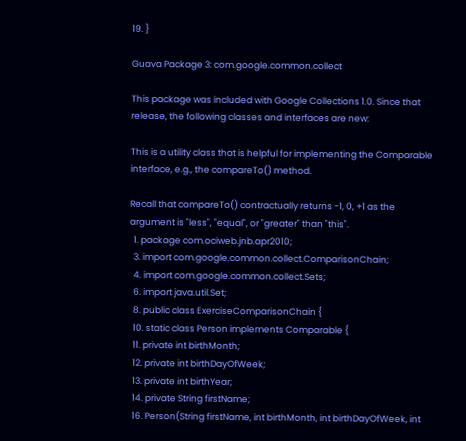19. }

Guava Package 3: com.google.common.collect

This package was included with Google Collections 1.0. Since that release, the following classes and interfaces are new:

This is a utility class that is helpful for implementing the Comparable interface, e.g., the compareTo() method.

Recall that compareTo() contractually returns -1, 0, +1 as the argument is "less", "equal", or "greater" than "this".
  1. package com.ociweb.jnb.apr2010;
  3. import com.google.common.collect.ComparisonChain;
  4. import com.google.common.collect.Sets;
  6. import java.util.Set;
  8. public class ExerciseComparisonChain {
  10. static class Person implements Comparable {
  11. private int birthMonth;
  12. private int birthDayOfWeek;
  13. private int birthYear;
  14. private String firstName;
  16. Person(String firstName, int birthMonth, int birthDayOfWeek, int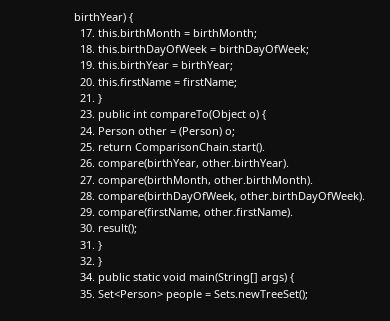birthYear) {
  17. this.birthMonth = birthMonth;
  18. this.birthDayOfWeek = birthDayOfWeek;
  19. this.birthYear = birthYear;
  20. this.firstName = firstName;
  21. }
  23. public int compareTo(Object o) {
  24. Person other = (Person) o;
  25. return ComparisonChain.start().
  26. compare(birthYear, other.birthYear).
  27. compare(birthMonth, other.birthMonth).
  28. compare(birthDayOfWeek, other.birthDayOfWeek).
  29. compare(firstName, other.firstName).
  30. result();
  31. }
  32. }
  34. public static void main(String[] args) {
  35. Set<Person> people = Sets.newTreeSet();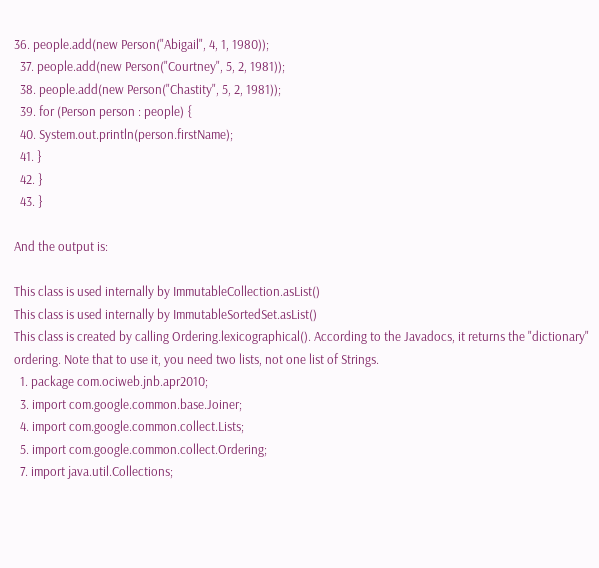36. people.add(new Person("Abigail", 4, 1, 1980));
  37. people.add(new Person("Courtney", 5, 2, 1981));
  38. people.add(new Person("Chastity", 5, 2, 1981));
  39. for (Person person : people) {
  40. System.out.println(person.firstName);
  41. }
  42. }
  43. }

And the output is:

This class is used internally by ImmutableCollection.asList()
This class is used internally by ImmutableSortedSet.asList()
This class is created by calling Ordering.lexicographical(). According to the Javadocs, it returns the "dictionary" ordering. Note that to use it, you need two lists, not one list of Strings.
  1. package com.ociweb.jnb.apr2010;
  3. import com.google.common.base.Joiner;
  4. import com.google.common.collect.Lists;
  5. import com.google.common.collect.Ordering;
  7. import java.util.Collections;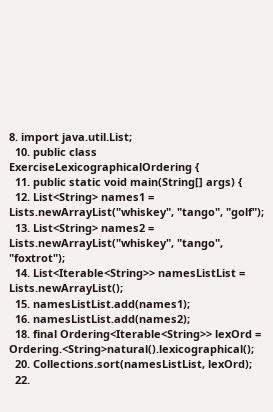8. import java.util.List;
  10. public class ExerciseLexicographicalOrdering {
  11. public static void main(String[] args) {
  12. List<String> names1 = Lists.newArrayList("whiskey", "tango", "golf");
  13. List<String> names2 = Lists.newArrayList("whiskey", "tango", "foxtrot");
  14. List<Iterable<String>> namesListList = Lists.newArrayList();
  15. namesListList.add(names1);
  16. namesListList.add(names2);
  18. final Ordering<Iterable<String>> lexOrd = Ordering.<String>natural().lexicographical();
  20. Collections.sort(namesListList, lexOrd);
  22.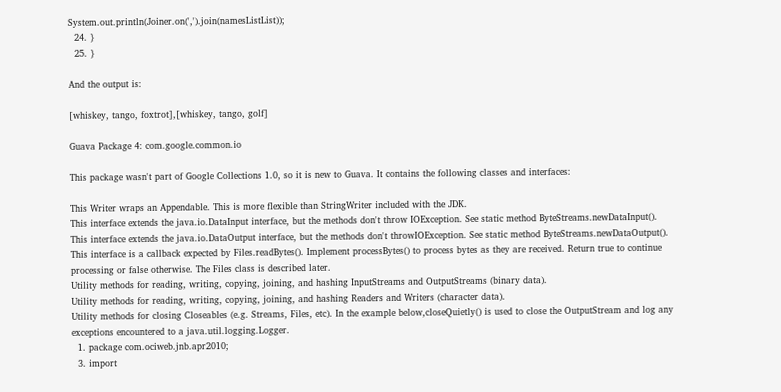System.out.println(Joiner.on(',').join(namesListList));
  24. }
  25. }

And the output is:

[whiskey, tango, foxtrot],[whiskey, tango, golf]

Guava Package 4: com.google.common.io

This package wasn't part of Google Collections 1.0, so it is new to Guava. It contains the following classes and interfaces:

This Writer wraps an Appendable. This is more flexible than StringWriter included with the JDK.
This interface extends the java.io.DataInput interface, but the methods don't throw IOException. See static method ByteStreams.newDataInput().
This interface extends the java.io.DataOutput interface, but the methods don't throwIOException. See static method ByteStreams.newDataOutput().
This interface is a callback expected by Files.readBytes(). Implement processBytes() to process bytes as they are received. Return true to continue processing or false otherwise. The Files class is described later.
Utility methods for reading, writing, copying, joining, and hashing InputStreams and OutputStreams (binary data).
Utility methods for reading, writing, copying, joining, and hashing Readers and Writers (character data).
Utility methods for closing Closeables (e.g. Streams, Files, etc). In the example below,closeQuietly() is used to close the OutputStream and log any exceptions encountered to a java.util.logging.Logger.
  1. package com.ociweb.jnb.apr2010;
  3. import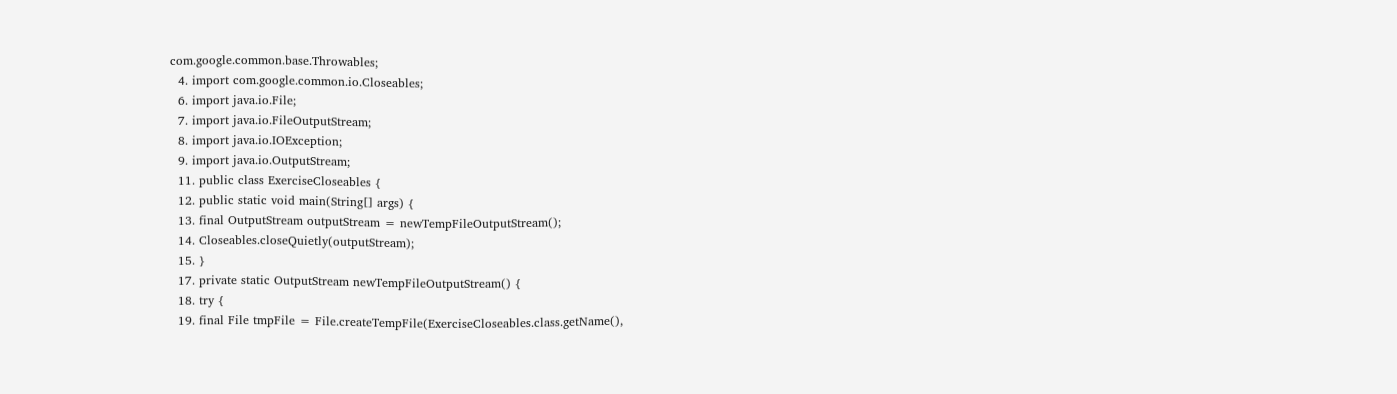com.google.common.base.Throwables;
  4. import com.google.common.io.Closeables;
  6. import java.io.File;
  7. import java.io.FileOutputStream;
  8. import java.io.IOException;
  9. import java.io.OutputStream;
  11. public class ExerciseCloseables {
  12. public static void main(String[] args) {
  13. final OutputStream outputStream = newTempFileOutputStream();
  14. Closeables.closeQuietly(outputStream);
  15. }
  17. private static OutputStream newTempFileOutputStream() {
  18. try {
  19. final File tmpFile = File.createTempFile(ExerciseCloseables.class.getName(),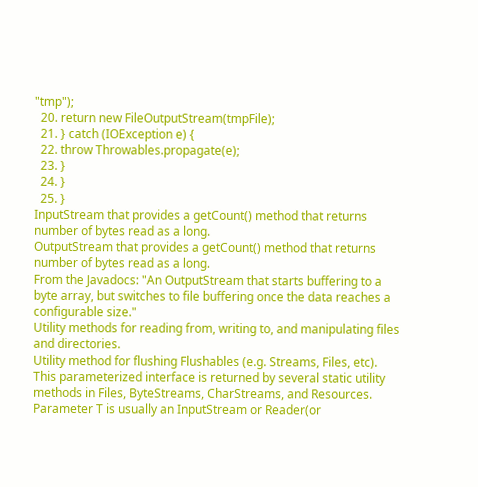"tmp");
  20. return new FileOutputStream(tmpFile);
  21. } catch (IOException e) {
  22. throw Throwables.propagate(e);
  23. }
  24. }
  25. }
InputStream that provides a getCount() method that returns number of bytes read as a long.
OutputStream that provides a getCount() method that returns number of bytes read as a long.
From the Javadocs: "An OutputStream that starts buffering to a byte array, but switches to file buffering once the data reaches a configurable size."
Utility methods for reading from, writing to, and manipulating files and directories.
Utility method for flushing Flushables (e.g. Streams, Files, etc).
This parameterized interface is returned by several static utility methods in Files, ByteStreams, CharStreams, and Resources. Parameter T is usually an InputStream or Reader(or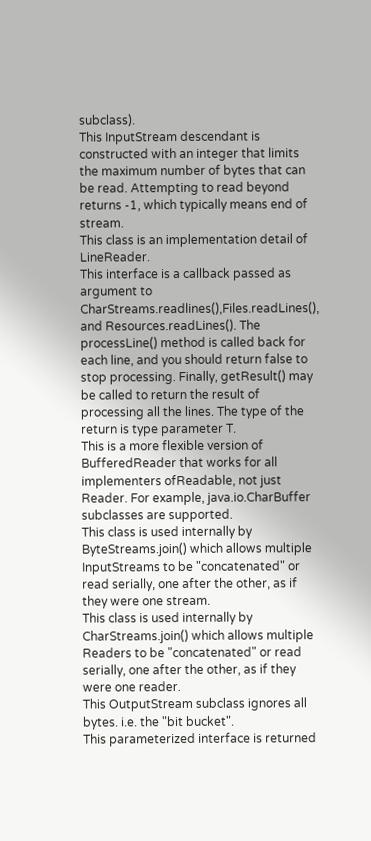subclass).
This InputStream descendant is constructed with an integer that limits the maximum number of bytes that can be read. Attempting to read beyond returns -1, which typically means end of stream.
This class is an implementation detail of LineReader.
This interface is a callback passed as argument to CharStreams.readlines(),Files.readLines(), and Resources.readLines(). The processLine() method is called back for each line, and you should return false to stop processing. Finally, getResult() may be called to return the result of processing all the lines. The type of the return is type parameter T.
This is a more flexible version of BufferedReader that works for all implementers ofReadable, not just Reader. For example, java.io.CharBuffer subclasses are supported.
This class is used internally by ByteStreams.join() which allows multiple InputStreams to be "concatenated" or read serially, one after the other, as if they were one stream.
This class is used internally by CharStreams.join() which allows multiple Readers to be "concatenated" or read serially, one after the other, as if they were one reader.
This OutputStream subclass ignores all bytes. i.e. the "bit bucket".
This parameterized interface is returned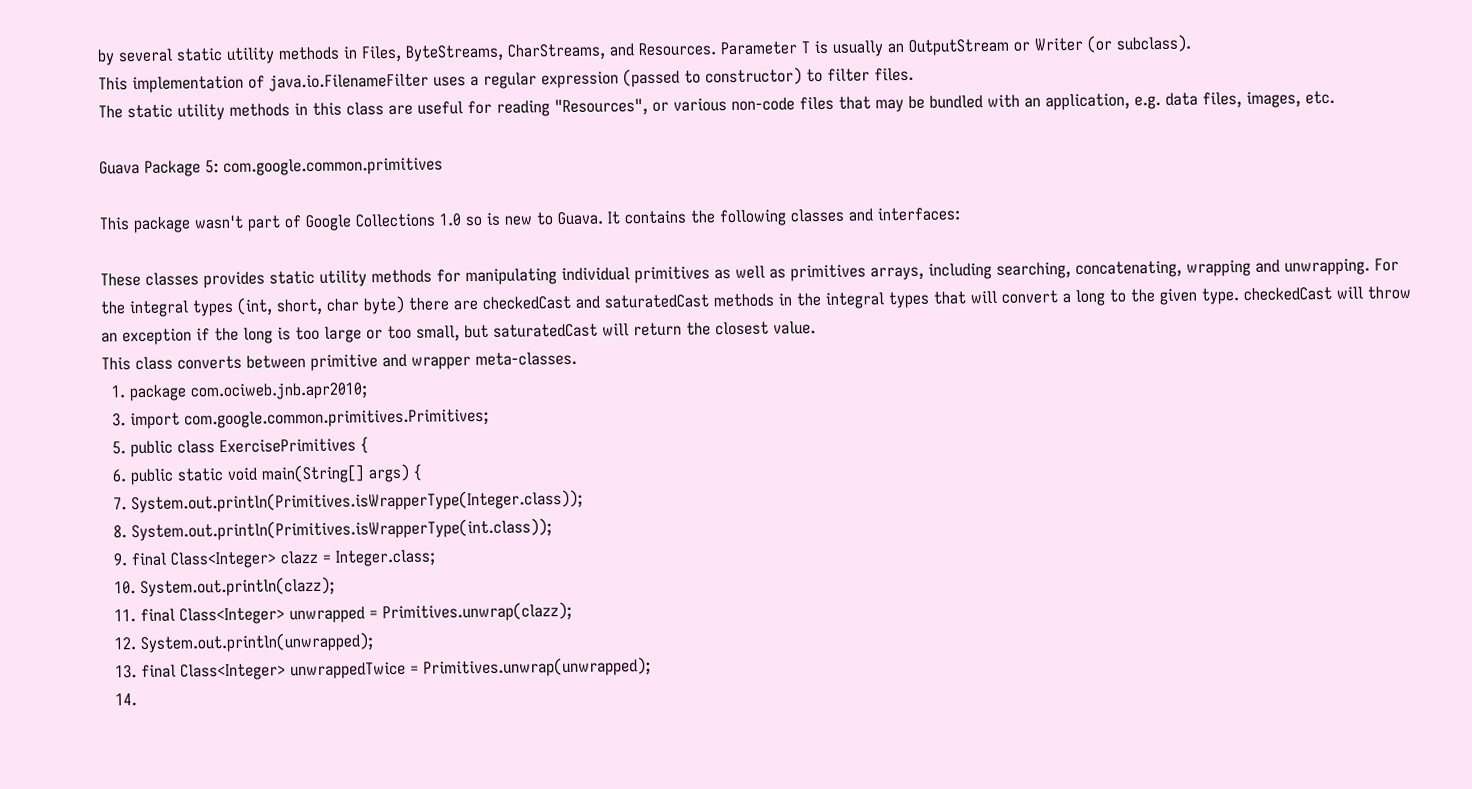by several static utility methods in Files, ByteStreams, CharStreams, and Resources. Parameter T is usually an OutputStream or Writer (or subclass).
This implementation of java.io.FilenameFilter uses a regular expression (passed to constructor) to filter files.
The static utility methods in this class are useful for reading "Resources", or various non-code files that may be bundled with an application, e.g. data files, images, etc.

Guava Package 5: com.google.common.primitives

This package wasn't part of Google Collections 1.0 so is new to Guava. It contains the following classes and interfaces:

These classes provides static utility methods for manipulating individual primitives as well as primitives arrays, including searching, concatenating, wrapping and unwrapping. For the integral types (int, short, char byte) there are checkedCast and saturatedCast methods in the integral types that will convert a long to the given type. checkedCast will throw an exception if the long is too large or too small, but saturatedCast will return the closest value.
This class converts between primitive and wrapper meta-classes.
  1. package com.ociweb.jnb.apr2010;
  3. import com.google.common.primitives.Primitives;
  5. public class ExercisePrimitives {
  6. public static void main(String[] args) {
  7. System.out.println(Primitives.isWrapperType(Integer.class));
  8. System.out.println(Primitives.isWrapperType(int.class));
  9. final Class<Integer> clazz = Integer.class;
  10. System.out.println(clazz);
  11. final Class<Integer> unwrapped = Primitives.unwrap(clazz);
  12. System.out.println(unwrapped);
  13. final Class<Integer> unwrappedTwice = Primitives.unwrap(unwrapped);
  14.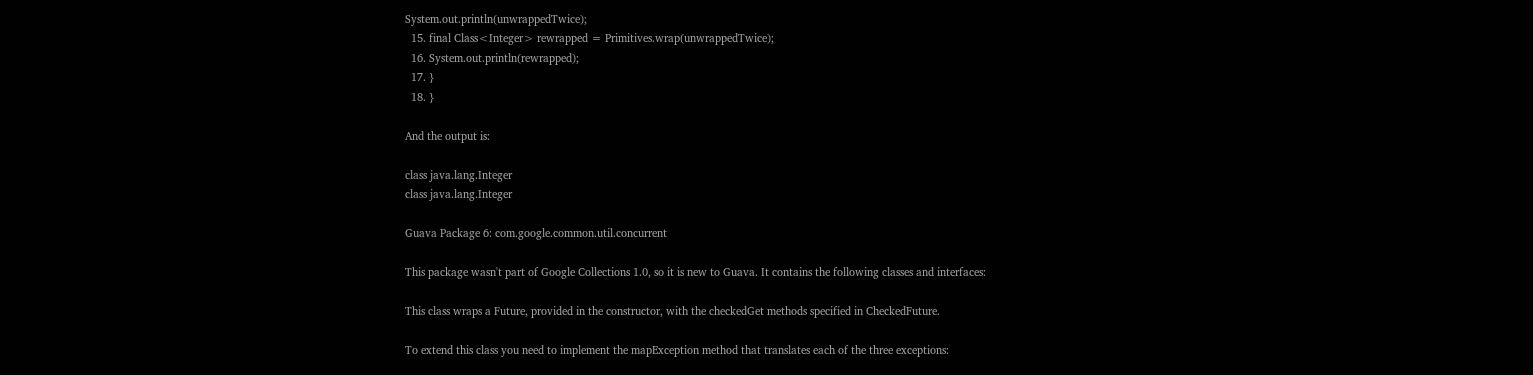System.out.println(unwrappedTwice);
  15. final Class<Integer> rewrapped = Primitives.wrap(unwrappedTwice);
  16. System.out.println(rewrapped);
  17. }
  18. }

And the output is:

class java.lang.Integer
class java.lang.Integer

Guava Package 6: com.google.common.util.concurrent

This package wasn't part of Google Collections 1.0, so it is new to Guava. It contains the following classes and interfaces:

This class wraps a Future, provided in the constructor, with the checkedGet methods specified in CheckedFuture.

To extend this class you need to implement the mapException method that translates each of the three exceptions: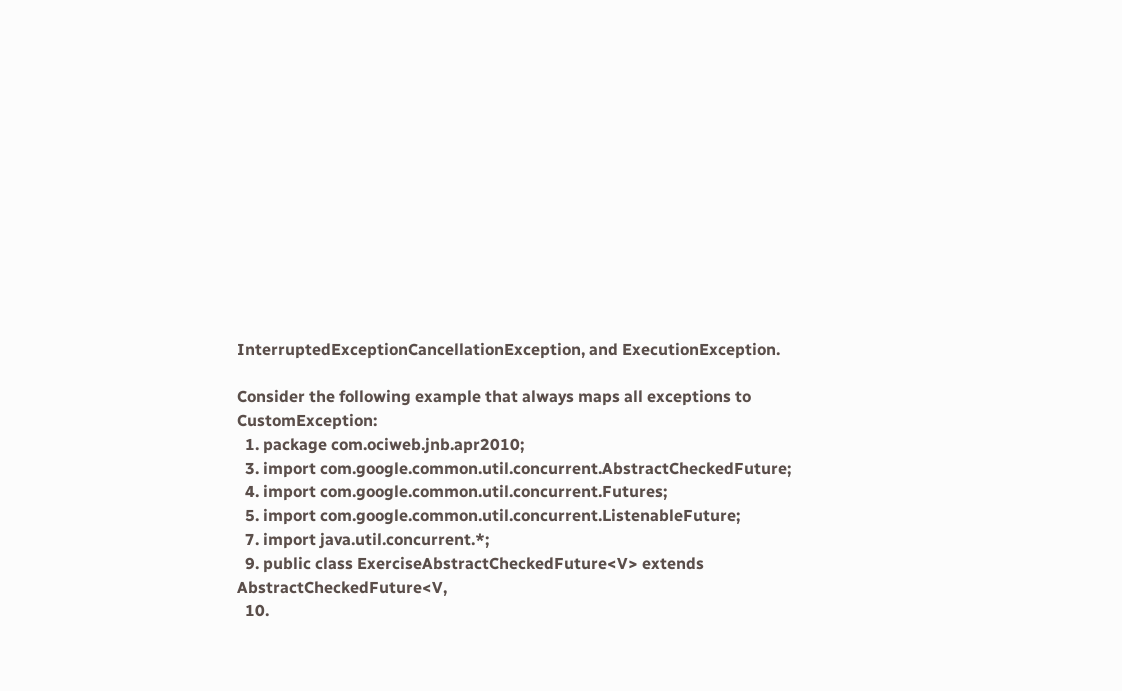InterruptedExceptionCancellationException, and ExecutionException.

Consider the following example that always maps all exceptions to CustomException:
  1. package com.ociweb.jnb.apr2010;
  3. import com.google.common.util.concurrent.AbstractCheckedFuture;
  4. import com.google.common.util.concurrent.Futures;
  5. import com.google.common.util.concurrent.ListenableFuture;
  7. import java.util.concurrent.*;
  9. public class ExerciseAbstractCheckedFuture<V> extends AbstractCheckedFuture<V,
  10.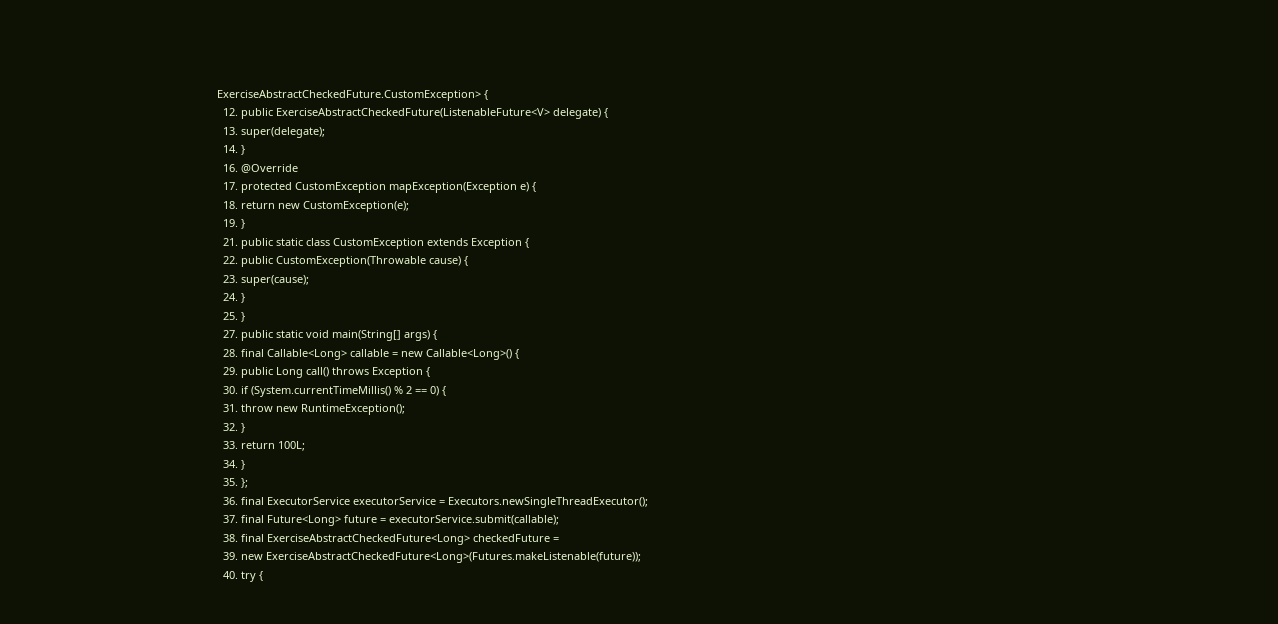ExerciseAbstractCheckedFuture.CustomException> {
  12. public ExerciseAbstractCheckedFuture(ListenableFuture<V> delegate) {
  13. super(delegate);
  14. }
  16. @Override
  17. protected CustomException mapException(Exception e) {
  18. return new CustomException(e);
  19. }
  21. public static class CustomException extends Exception {
  22. public CustomException(Throwable cause) {
  23. super(cause);
  24. }
  25. }
  27. public static void main(String[] args) {
  28. final Callable<Long> callable = new Callable<Long>() {
  29. public Long call() throws Exception {
  30. if (System.currentTimeMillis() % 2 == 0) {
  31. throw new RuntimeException();
  32. }
  33. return 100L;
  34. }
  35. };
  36. final ExecutorService executorService = Executors.newSingleThreadExecutor();
  37. final Future<Long> future = executorService.submit(callable);
  38. final ExerciseAbstractCheckedFuture<Long> checkedFuture =
  39. new ExerciseAbstractCheckedFuture<Long>(Futures.makeListenable(future));
  40. try {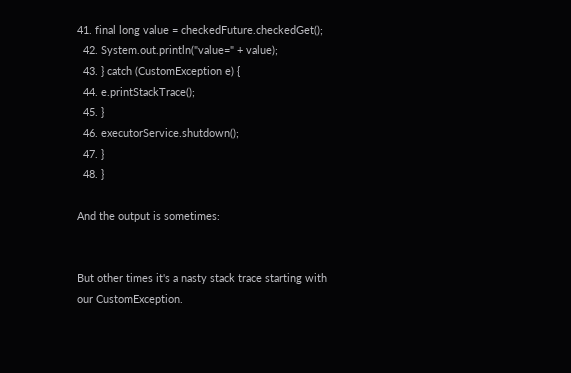41. final long value = checkedFuture.checkedGet();
  42. System.out.println("value=" + value);
  43. } catch (CustomException e) {
  44. e.printStackTrace();
  45. }
  46. executorService.shutdown();
  47. }
  48. }

And the output is sometimes:


But other times it's a nasty stack trace starting with our CustomException.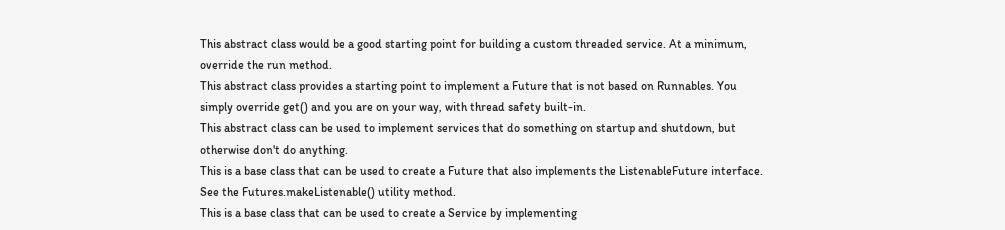This abstract class would be a good starting point for building a custom threaded service. At a minimum, override the run method.
This abstract class provides a starting point to implement a Future that is not based on Runnables. You simply override get() and you are on your way, with thread safety built-in.
This abstract class can be used to implement services that do something on startup and shutdown, but otherwise don't do anything.
This is a base class that can be used to create a Future that also implements the ListenableFuture interface. See the Futures.makeListenable() utility method.
This is a base class that can be used to create a Service by implementing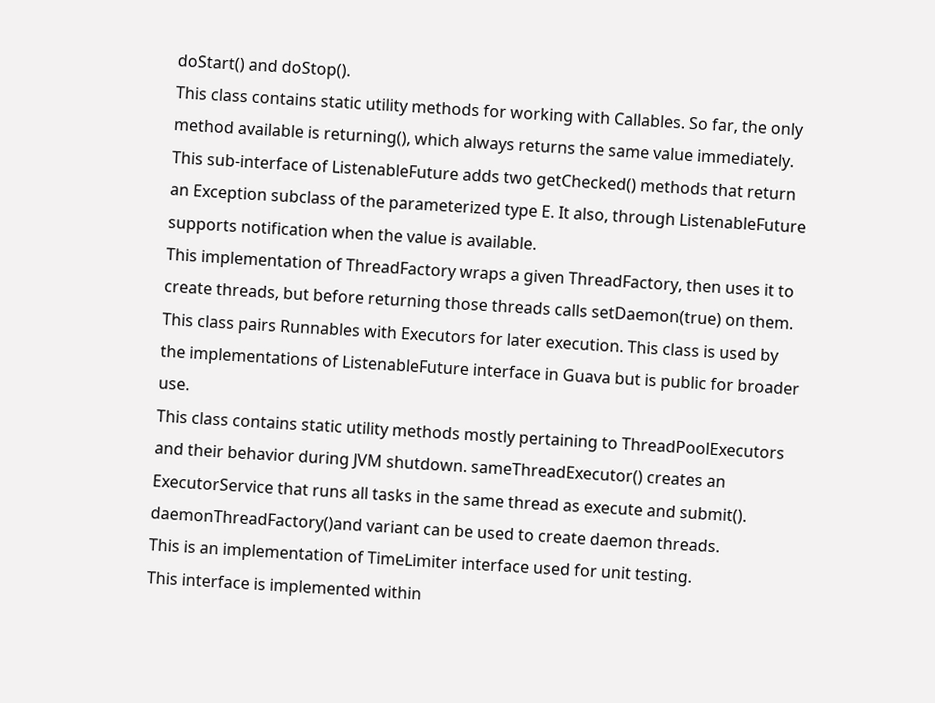doStart() and doStop().
This class contains static utility methods for working with Callables. So far, the only method available is returning(), which always returns the same value immediately.
This sub-interface of ListenableFuture adds two getChecked() methods that return an Exception subclass of the parameterized type E. It also, through ListenableFuture supports notification when the value is available.
This implementation of ThreadFactory wraps a given ThreadFactory, then uses it to create threads, but before returning those threads calls setDaemon(true) on them.
This class pairs Runnables with Executors for later execution. This class is used by the implementations of ListenableFuture interface in Guava but is public for broader use.
This class contains static utility methods mostly pertaining to ThreadPoolExecutors and their behavior during JVM shutdown. sameThreadExecutor() creates an ExecutorService that runs all tasks in the same thread as execute and submit(). daemonThreadFactory()and variant can be used to create daemon threads.
This is an implementation of TimeLimiter interface used for unit testing.
This interface is implemented within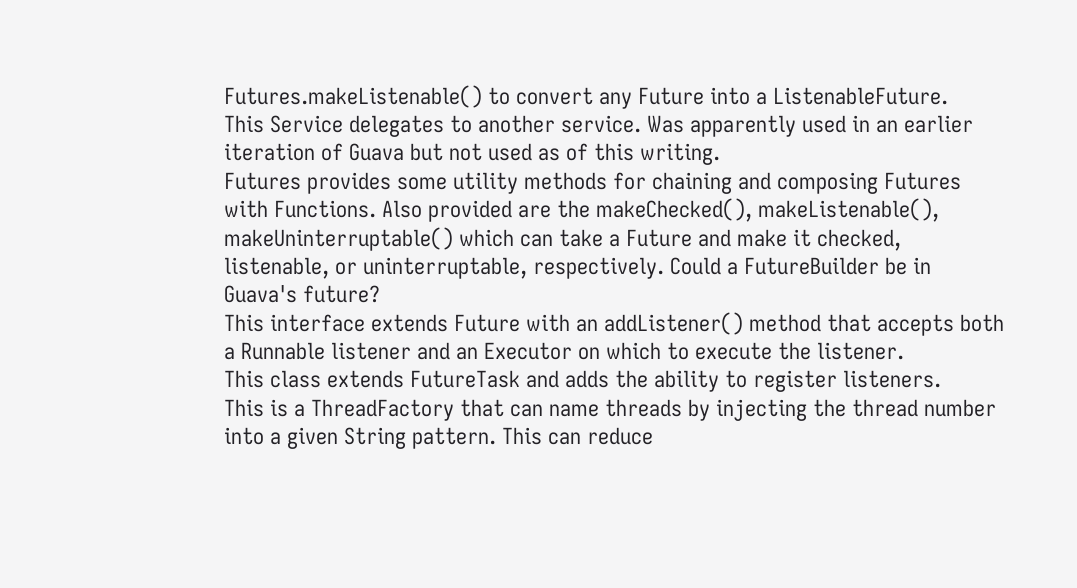Futures.makeListenable() to convert any Future into a ListenableFuture.
This Service delegates to another service. Was apparently used in an earlier iteration of Guava but not used as of this writing.
Futures provides some utility methods for chaining and composing Futures with Functions. Also provided are the makeChecked(), makeListenable(), makeUninterruptable() which can take a Future and make it checked, listenable, or uninterruptable, respectively. Could a FutureBuilder be in Guava's future?
This interface extends Future with an addListener() method that accepts both a Runnable listener and an Executor on which to execute the listener.
This class extends FutureTask and adds the ability to register listeners.
This is a ThreadFactory that can name threads by injecting the thread number into a given String pattern. This can reduce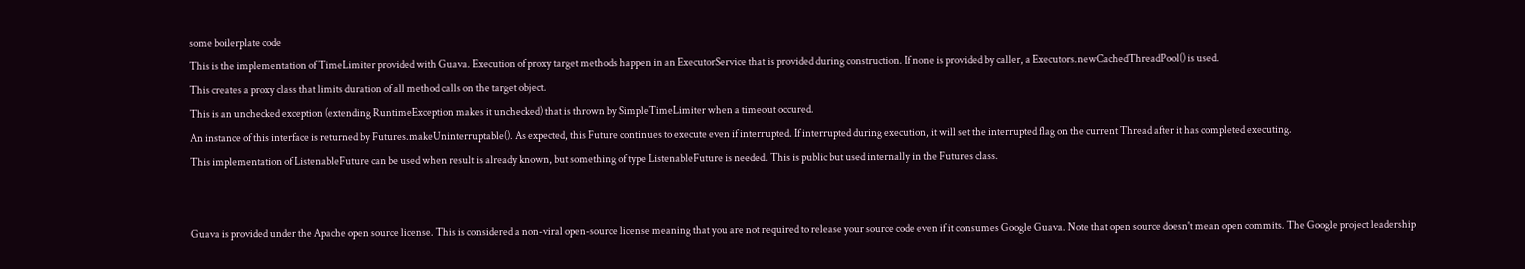some boilerplate code
This is the implementation of TimeLimiter provided with Guava. Execution of proxy target methods happen in an ExecutorService that is provided during construction. If none is provided by caller, a Executors.newCachedThreadPool() is used.
This creates a proxy class that limits duration of all method calls on the target object.
This is an unchecked exception (extending RuntimeException makes it unchecked) that is thrown by SimpleTimeLimiter when a timeout occured.
An instance of this interface is returned by Futures.makeUninterruptable(). As expected, this Future continues to execute even if interrupted. If interrupted during execution, it will set the interrupted flag on the current Thread after it has completed executing.
This implementation of ListenableFuture can be used when result is already known, but something of type ListenableFuture is needed. This is public but used internally in the Futures class.


Guava is provided under the Apache open source license. This is considered a non-viral open-source license meaning that you are not required to release your source code even if it consumes Google Guava. Note that open source doesn't mean open commits. The Google project leadership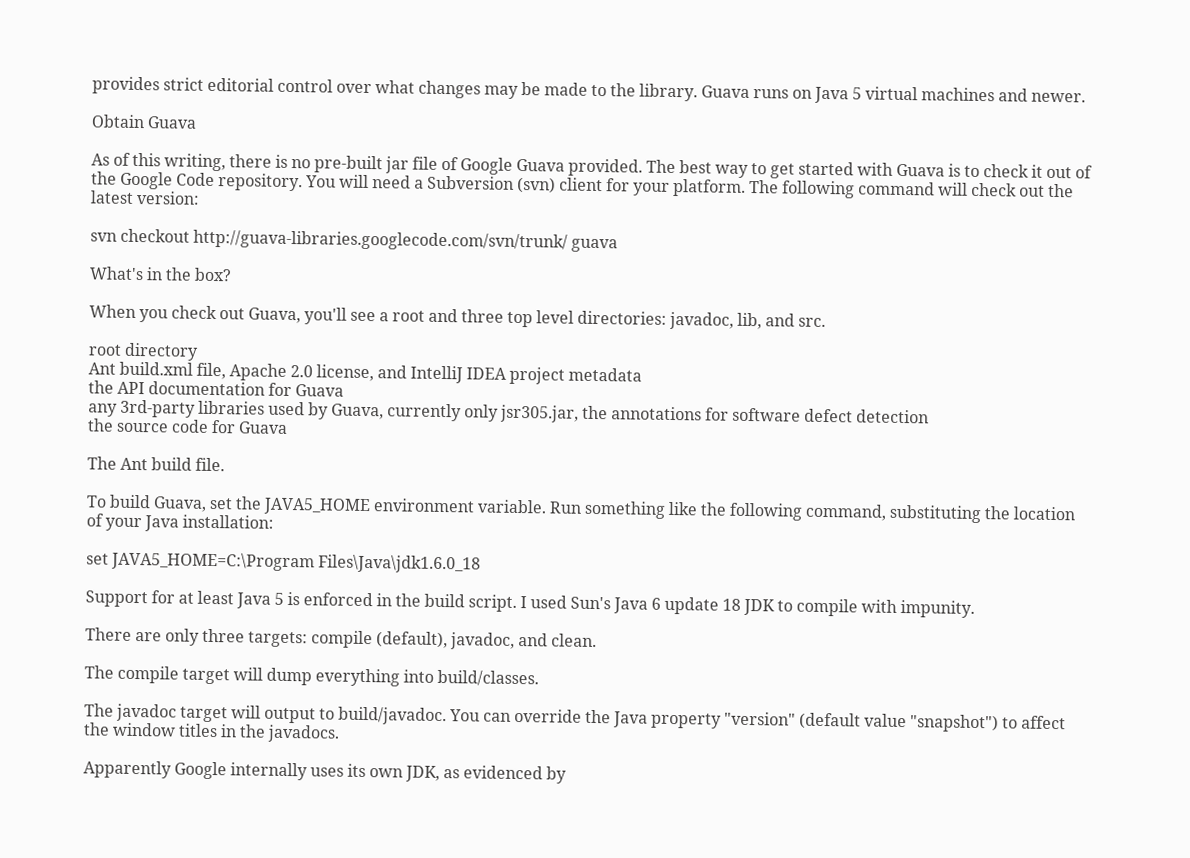provides strict editorial control over what changes may be made to the library. Guava runs on Java 5 virtual machines and newer.

Obtain Guava

As of this writing, there is no pre-built jar file of Google Guava provided. The best way to get started with Guava is to check it out of the Google Code repository. You will need a Subversion (svn) client for your platform. The following command will check out the latest version:

svn checkout http://guava-libraries.googlecode.com/svn/trunk/ guava

What's in the box?

When you check out Guava, you'll see a root and three top level directories: javadoc, lib, and src.

root directory
Ant build.xml file, Apache 2.0 license, and IntelliJ IDEA project metadata
the API documentation for Guava
any 3rd-party libraries used by Guava, currently only jsr305.jar, the annotations for software defect detection
the source code for Guava

The Ant build file.

To build Guava, set the JAVA5_HOME environment variable. Run something like the following command, substituting the location of your Java installation:

set JAVA5_HOME=C:\Program Files\Java\jdk1.6.0_18

Support for at least Java 5 is enforced in the build script. I used Sun's Java 6 update 18 JDK to compile with impunity.

There are only three targets: compile (default), javadoc, and clean.

The compile target will dump everything into build/classes.

The javadoc target will output to build/javadoc. You can override the Java property "version" (default value "snapshot") to affect the window titles in the javadocs.

Apparently Google internally uses its own JDK, as evidenced by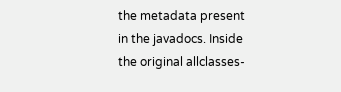the metadata present in the javadocs. Inside the original allclasses-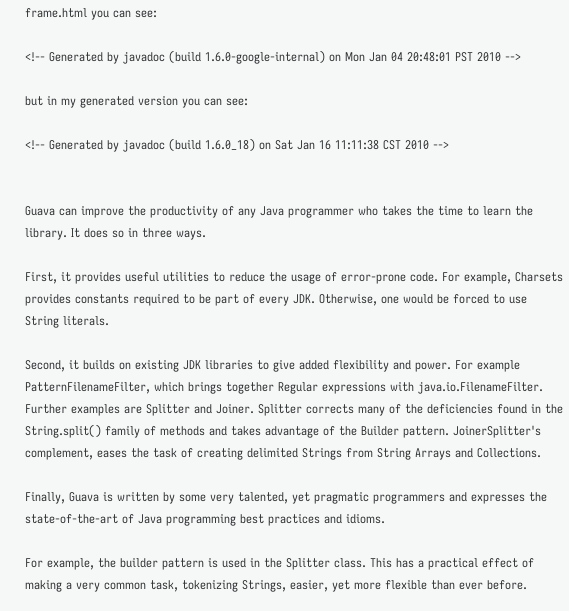frame.html you can see:

<!-- Generated by javadoc (build 1.6.0-google-internal) on Mon Jan 04 20:48:01 PST 2010 -->

but in my generated version you can see:

<!-- Generated by javadoc (build 1.6.0_18) on Sat Jan 16 11:11:38 CST 2010 -->


Guava can improve the productivity of any Java programmer who takes the time to learn the library. It does so in three ways.

First, it provides useful utilities to reduce the usage of error-prone code. For example, Charsets provides constants required to be part of every JDK. Otherwise, one would be forced to use String literals.

Second, it builds on existing JDK libraries to give added flexibility and power. For example PatternFilenameFilter, which brings together Regular expressions with java.io.FilenameFilter. Further examples are Splitter and Joiner. Splitter corrects many of the deficiencies found in the String.split() family of methods and takes advantage of the Builder pattern. JoinerSplitter's complement, eases the task of creating delimited Strings from String Arrays and Collections.

Finally, Guava is written by some very talented, yet pragmatic programmers and expresses the state-of-the-art of Java programming best practices and idioms.

For example, the builder pattern is used in the Splitter class. This has a practical effect of making a very common task, tokenizing Strings, easier, yet more flexible than ever before.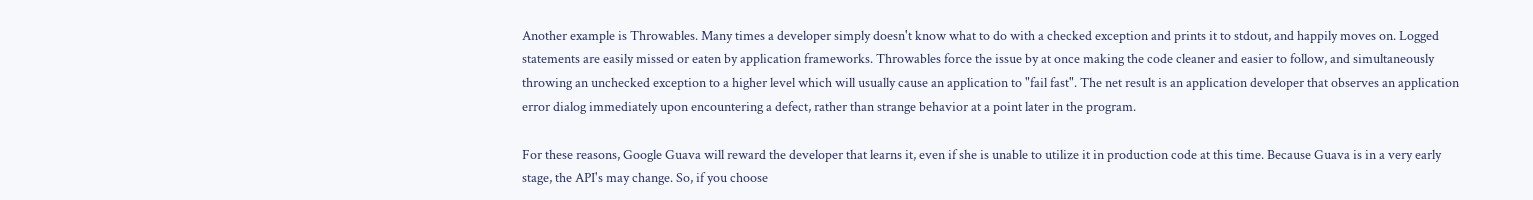Another example is Throwables. Many times a developer simply doesn't know what to do with a checked exception and prints it to stdout, and happily moves on. Logged statements are easily missed or eaten by application frameworks. Throwables force the issue by at once making the code cleaner and easier to follow, and simultaneously throwing an unchecked exception to a higher level which will usually cause an application to "fail fast". The net result is an application developer that observes an application error dialog immediately upon encountering a defect, rather than strange behavior at a point later in the program.

For these reasons, Google Guava will reward the developer that learns it, even if she is unable to utilize it in production code at this time. Because Guava is in a very early stage, the API's may change. So, if you choose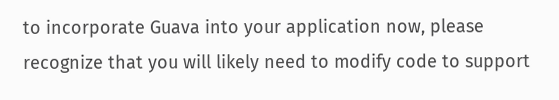to incorporate Guava into your application now, please recognize that you will likely need to modify code to support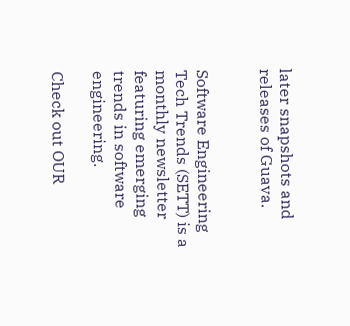later snapshots and releases of Guava.


Software Engineering Tech Trends (SETT) is a monthly newsletter featuring emerging trends in software engineering.

Check out OUR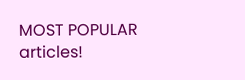MOST POPULAR articles!